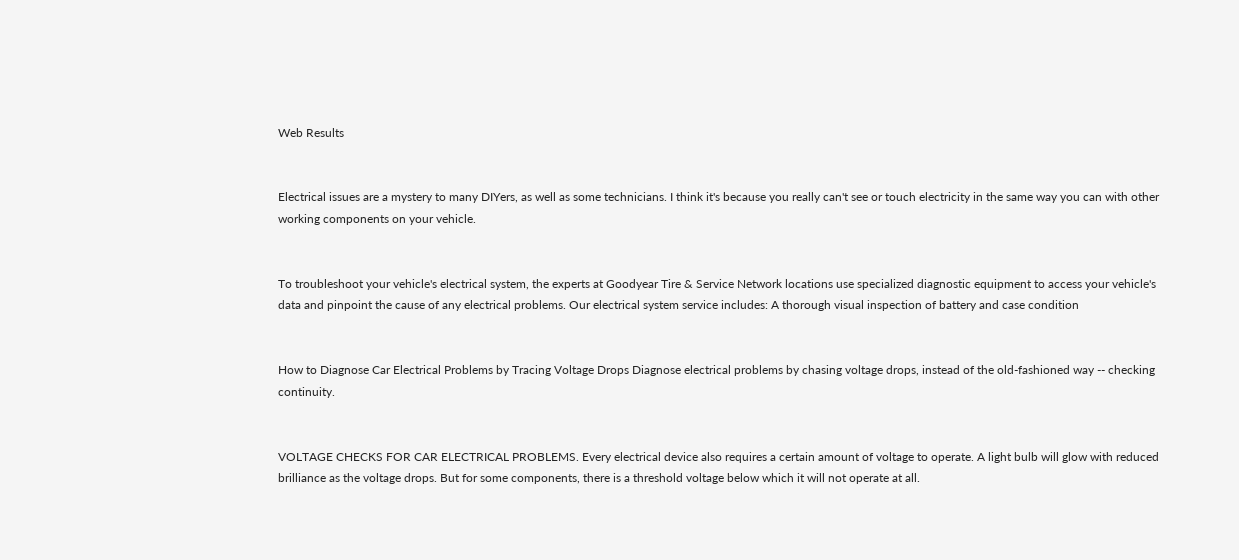Web Results


Electrical issues are a mystery to many DIYers, as well as some technicians. I think it's because you really can't see or touch electricity in the same way you can with other working components on your vehicle.


To troubleshoot your vehicle's electrical system, the experts at Goodyear Tire & Service Network locations use specialized diagnostic equipment to access your vehicle's data and pinpoint the cause of any electrical problems. Our electrical system service includes: A thorough visual inspection of battery and case condition


How to Diagnose Car Electrical Problems by Tracing Voltage Drops Diagnose electrical problems by chasing voltage drops, instead of the old-fashioned way -- checking continuity.


VOLTAGE CHECKS FOR CAR ELECTRICAL PROBLEMS. Every electrical device also requires a certain amount of voltage to operate. A light bulb will glow with reduced brilliance as the voltage drops. But for some components, there is a threshold voltage below which it will not operate at all.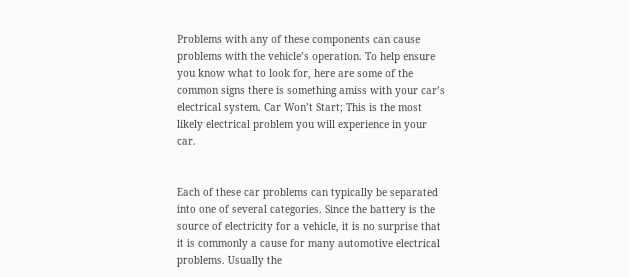Problems with any of these components can cause problems with the vehicle’s operation. To help ensure you know what to look for, here are some of the common signs there is something amiss with your car’s electrical system. Car Won’t Start; This is the most likely electrical problem you will experience in your car.


Each of these car problems can typically be separated into one of several categories. Since the battery is the source of electricity for a vehicle, it is no surprise that it is commonly a cause for many automotive electrical problems. Usually the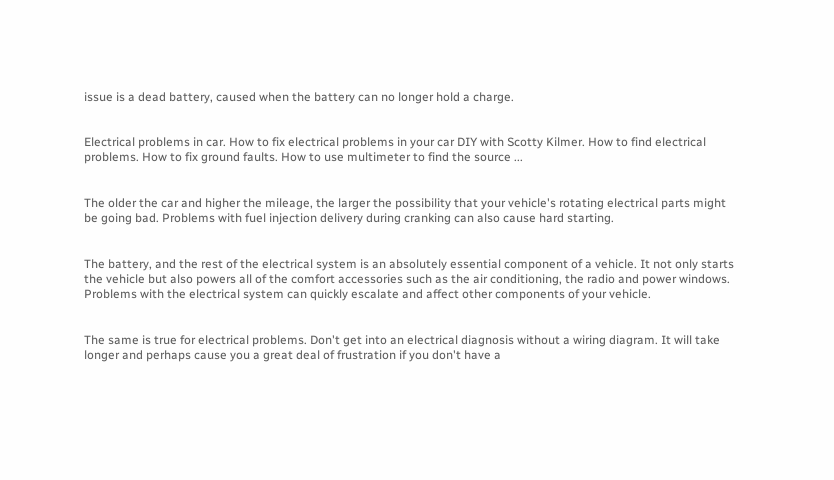issue is a dead battery, caused when the battery can no longer hold a charge.


Electrical problems in car. How to fix electrical problems in your car DIY with Scotty Kilmer. How to find electrical problems. How to fix ground faults. How to use multimeter to find the source ...


The older the car and higher the mileage, the larger the possibility that your vehicle's rotating electrical parts might be going bad. Problems with fuel injection delivery during cranking can also cause hard starting.


The battery, and the rest of the electrical system is an absolutely essential component of a vehicle. It not only starts the vehicle but also powers all of the comfort accessories such as the air conditioning, the radio and power windows. Problems with the electrical system can quickly escalate and affect other components of your vehicle.


The same is true for electrical problems. Don't get into an electrical diagnosis without a wiring diagram. It will take longer and perhaps cause you a great deal of frustration if you don't have a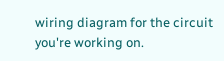wiring diagram for the circuit you're working on.